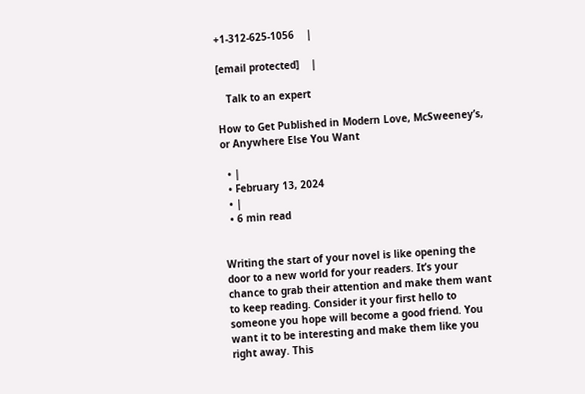+1-312-625-1056    |

[email protected]    |

   Talk to an expert

How to Get Published in Modern Love, McSweeney’s, or Anywhere Else You Want

  • |
  • February 13, 2024
  • |
  • 6 min read


Writing the start of your novel is like opening the door to a new world for your readers. It’s your chance to grab their attention and make them want to keep reading. Consider it your first hello to someone you hope will become a good friend. You want it to be interesting and make them like you right away. This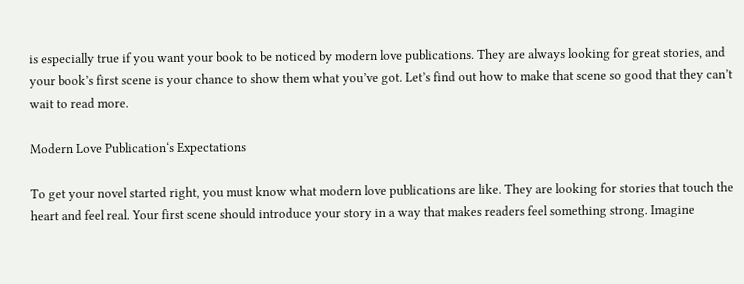is especially true if you want your book to be noticed by modern love publications. They are always looking for great stories, and your book’s first scene is your chance to show them what you’ve got. Let’s find out how to make that scene so good that they can’t wait to read more.

Modern Love Publication‘s Expectations

To get your novel started right, you must know what modern love publications are like. They are looking for stories that touch the heart and feel real. Your first scene should introduce your story in a way that makes readers feel something strong. Imagine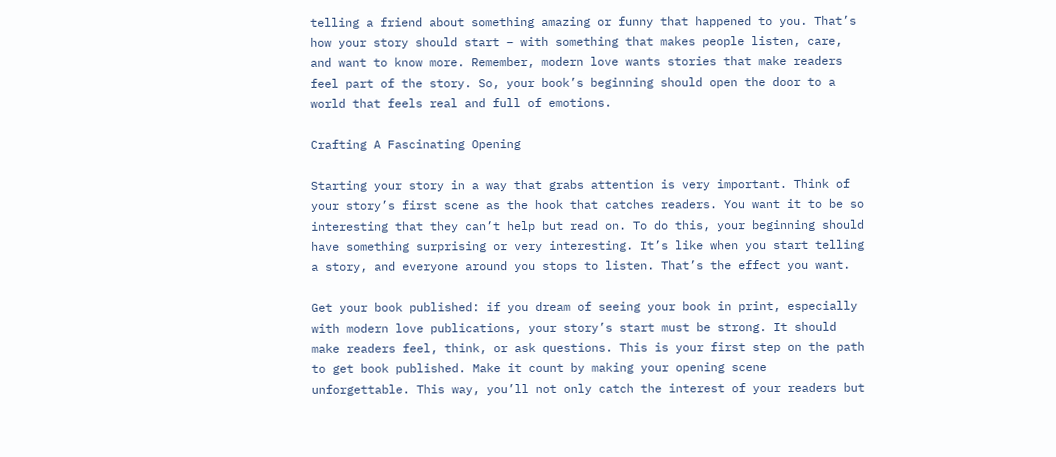telling a friend about something amazing or funny that happened to you. That’s how your story should start – with something that makes people listen, care, and want to know more. Remember, modern love wants stories that make readers feel part of the story. So, your book’s beginning should open the door to a world that feels real and full of emotions.

Crafting A Fascinating Opening

Starting your story in a way that grabs attention is very important. Think of your story’s first scene as the hook that catches readers. You want it to be so interesting that they can’t help but read on. To do this, your beginning should have something surprising or very interesting. It’s like when you start telling a story, and everyone around you stops to listen. That’s the effect you want.

Get your book published: if you dream of seeing your book in print, especially with modern love publications, your story’s start must be strong. It should make readers feel, think, or ask questions. This is your first step on the path to get book published. Make it count by making your opening scene unforgettable. This way, you’ll not only catch the interest of your readers but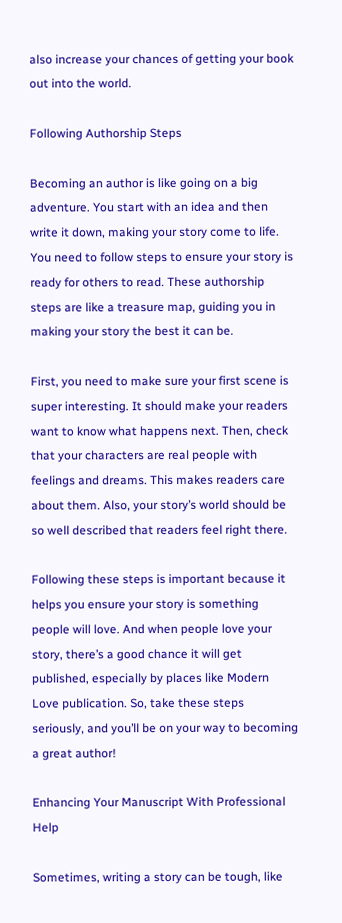also increase your chances of getting your book out into the world.

Following Authorship Steps

Becoming an author is like going on a big adventure. You start with an idea and then write it down, making your story come to life. You need to follow steps to ensure your story is ready for others to read. These authorship steps are like a treasure map, guiding you in making your story the best it can be.

First, you need to make sure your first scene is super interesting. It should make your readers want to know what happens next. Then, check that your characters are real people with feelings and dreams. This makes readers care about them. Also, your story’s world should be so well described that readers feel right there.

Following these steps is important because it helps you ensure your story is something people will love. And when people love your story, there’s a good chance it will get published, especially by places like Modern Love publication. So, take these steps seriously, and you’ll be on your way to becoming a great author!

Enhancing Your Manuscript With Professional Help

Sometimes, writing a story can be tough, like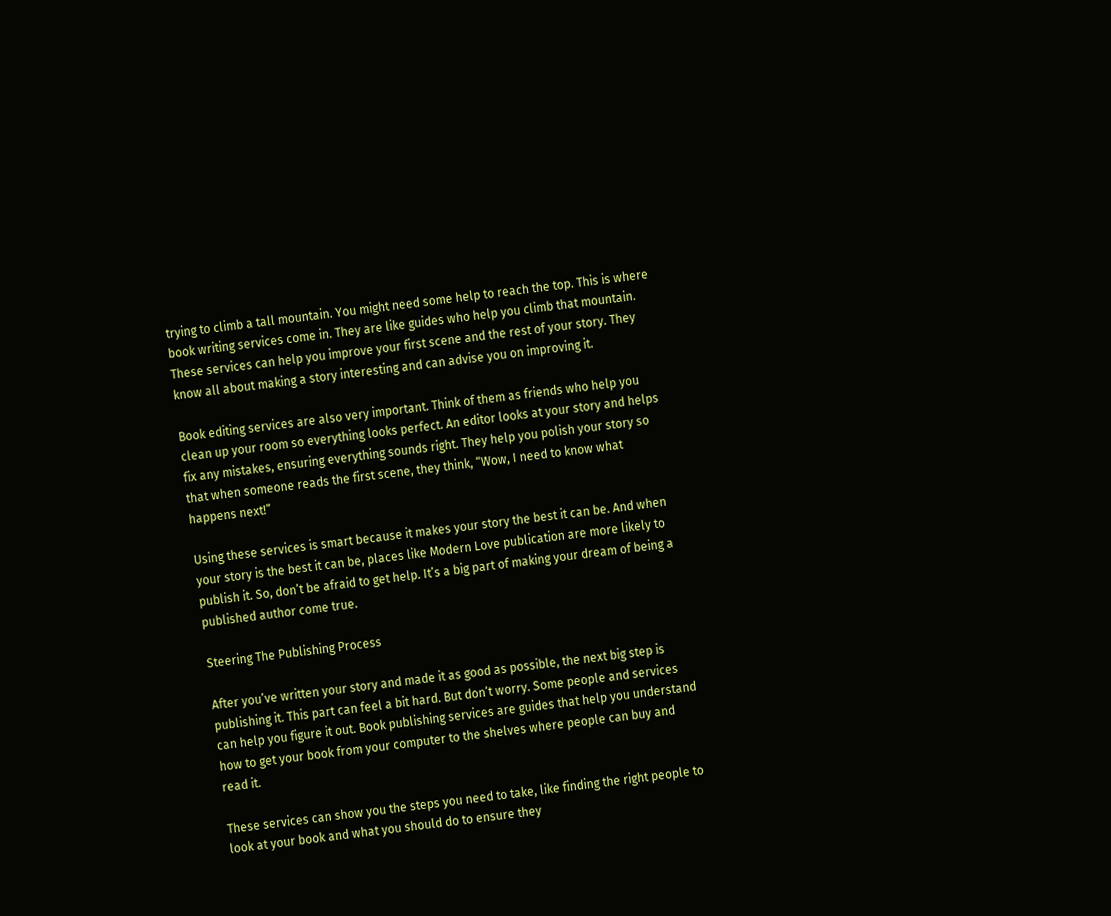trying to climb a tall mountain. You might need some help to reach the top. This is where book writing services come in. They are like guides who help you climb that mountain. These services can help you improve your first scene and the rest of your story. They know all about making a story interesting and can advise you on improving it.

Book editing services are also very important. Think of them as friends who help you clean up your room so everything looks perfect. An editor looks at your story and helps fix any mistakes, ensuring everything sounds right. They help you polish your story so that when someone reads the first scene, they think, “Wow, I need to know what happens next!”

Using these services is smart because it makes your story the best it can be. And when your story is the best it can be, places like Modern Love publication are more likely to publish it. So, don’t be afraid to get help. It’s a big part of making your dream of being a published author come true.

Steering The Publishing Process

After you’ve written your story and made it as good as possible, the next big step is publishing it. This part can feel a bit hard. But don’t worry. Some people and services can help you figure it out. Book publishing services are guides that help you understand how to get your book from your computer to the shelves where people can buy and read it.

These services can show you the steps you need to take, like finding the right people to look at your book and what you should do to ensure they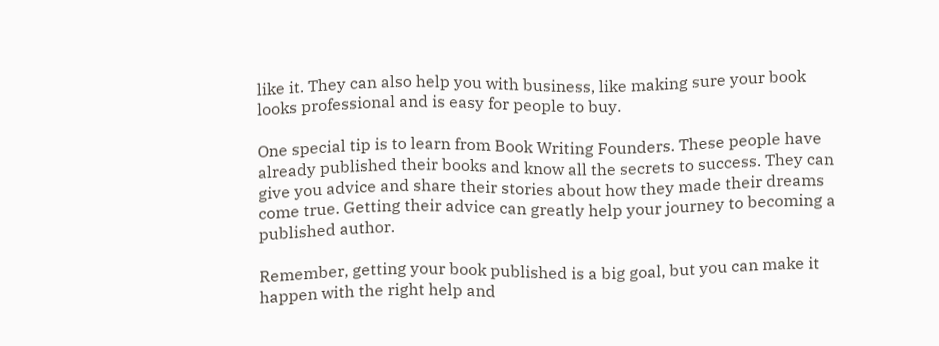like it. They can also help you with business, like making sure your book looks professional and is easy for people to buy.

One special tip is to learn from Book Writing Founders. These people have already published their books and know all the secrets to success. They can give you advice and share their stories about how they made their dreams come true. Getting their advice can greatly help your journey to becoming a published author.

Remember, getting your book published is a big goal, but you can make it happen with the right help and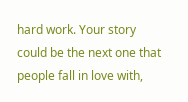hard work. Your story could be the next one that people fall in love with,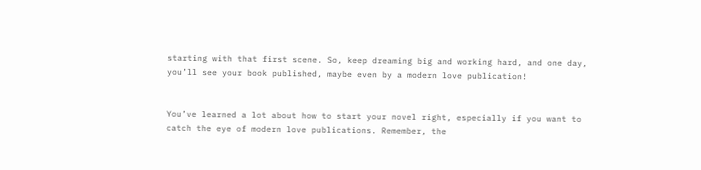starting with that first scene. So, keep dreaming big and working hard, and one day, you’ll see your book published, maybe even by a modern love publication!


You’ve learned a lot about how to start your novel right, especially if you want to catch the eye of modern love publications. Remember, the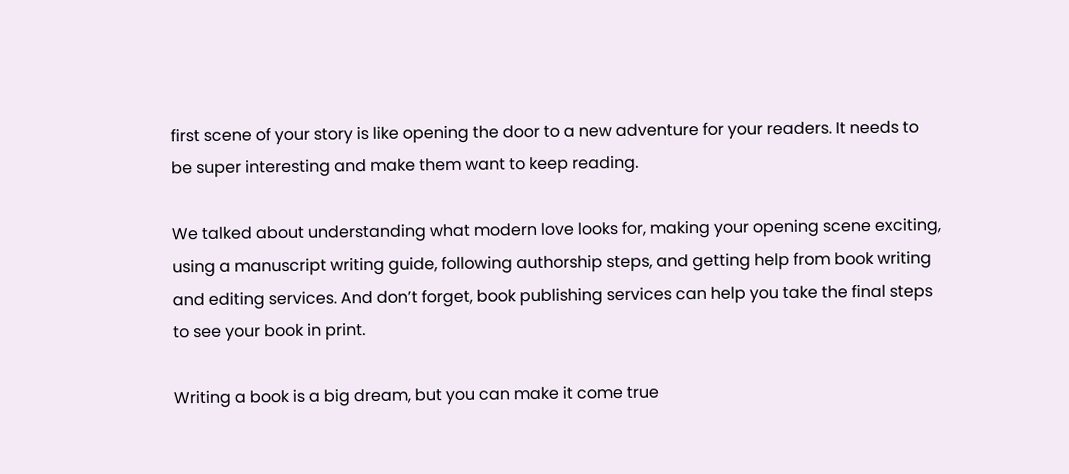first scene of your story is like opening the door to a new adventure for your readers. It needs to be super interesting and make them want to keep reading.

We talked about understanding what modern love looks for, making your opening scene exciting, using a manuscript writing guide, following authorship steps, and getting help from book writing and editing services. And don’t forget, book publishing services can help you take the final steps to see your book in print.

Writing a book is a big dream, but you can make it come true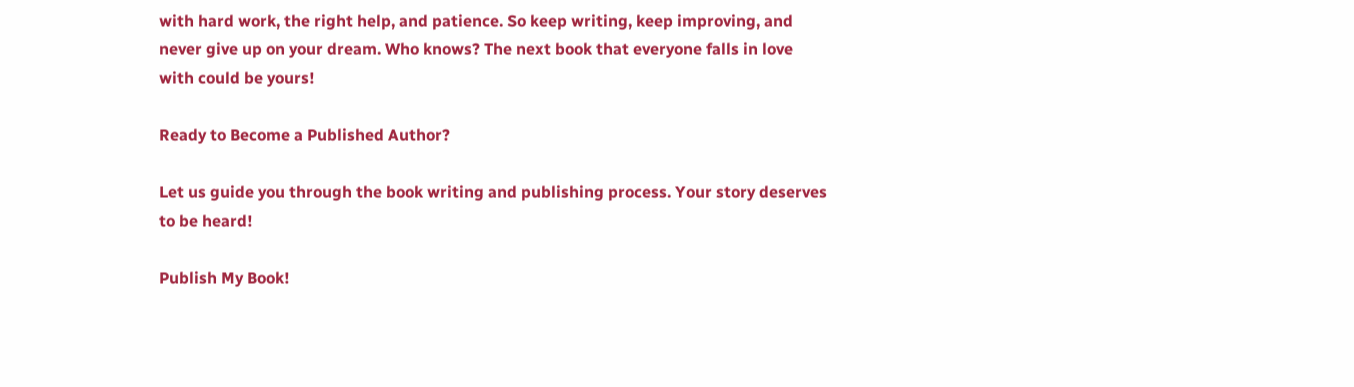with hard work, the right help, and patience. So keep writing, keep improving, and never give up on your dream. Who knows? The next book that everyone falls in love with could be yours!

Ready to Become a Published Author?

Let us guide you through the book writing and publishing process. Your story deserves to be heard!

Publish My Book!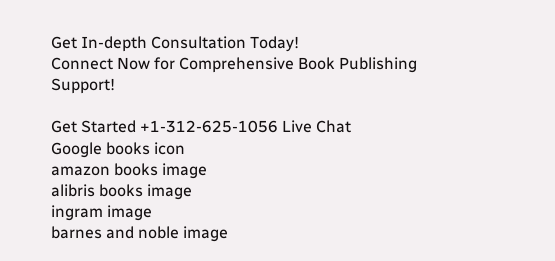Get In-depth Consultation Today!
Connect Now for Comprehensive Book Publishing Support!

Get Started +1-312-625-1056 Live Chat
Google books icon
amazon books image
alibris books image
ingram image
barnes and noble image